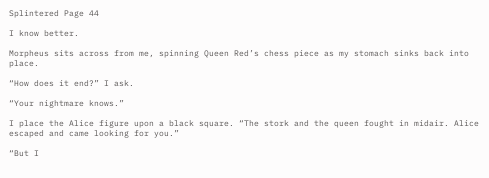Splintered Page 44

I know better.

Morpheus sits across from me, spinning Queen Red’s chess piece as my stomach sinks back into place.

“How does it end?” I ask.

“Your nightmare knows.”

I place the Alice figure upon a black square. “The stork and the queen fought in midair. Alice escaped and came looking for you.”

“But I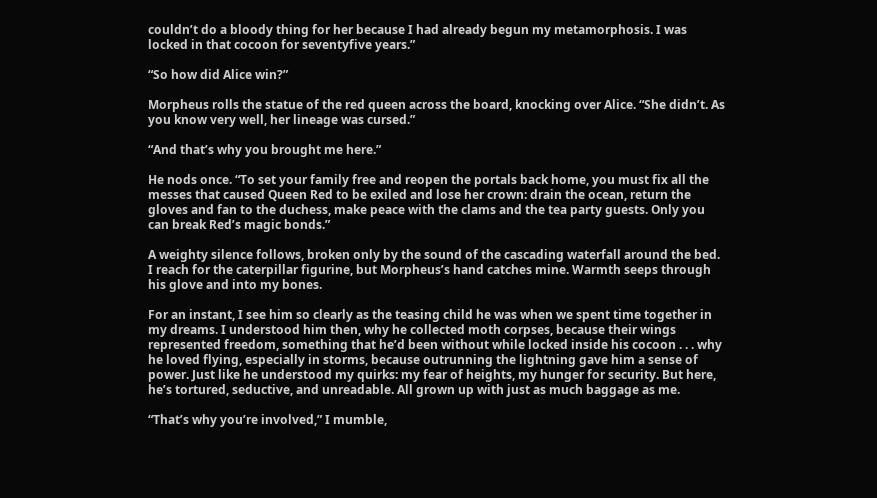couldn’t do a bloody thing for her because I had already begun my metamorphosis. I was locked in that cocoon for seventyfive years.”

“So how did Alice win?”

Morpheus rolls the statue of the red queen across the board, knocking over Alice. “She didn’t. As you know very well, her lineage was cursed.”

“And that’s why you brought me here.”

He nods once. “To set your family free and reopen the portals back home, you must fix all the messes that caused Queen Red to be exiled and lose her crown: drain the ocean, return the gloves and fan to the duchess, make peace with the clams and the tea party guests. Only you can break Red’s magic bonds.”

A weighty silence follows, broken only by the sound of the cascading waterfall around the bed. I reach for the caterpillar figurine, but Morpheus’s hand catches mine. Warmth seeps through his glove and into my bones.

For an instant, I see him so clearly as the teasing child he was when we spent time together in my dreams. I understood him then, why he collected moth corpses, because their wings represented freedom, something that he’d been without while locked inside his cocoon . . . why he loved flying, especially in storms, because outrunning the lightning gave him a sense of power. Just like he understood my quirks: my fear of heights, my hunger for security. But here, he’s tortured, seductive, and unreadable. All grown up with just as much baggage as me.

“That’s why you’re involved,” I mumble,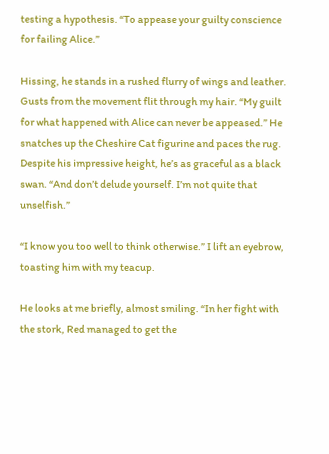testing a hypothesis. “To appease your guilty conscience for failing Alice.”

Hissing, he stands in a rushed flurry of wings and leather. Gusts from the movement flit through my hair. “My guilt for what happened with Alice can never be appeased.” He snatches up the Cheshire Cat figurine and paces the rug. Despite his impressive height, he’s as graceful as a black swan. “And don’t delude yourself. I’m not quite that unselfish.”

“I know you too well to think otherwise.” I lift an eyebrow, toasting him with my teacup.

He looks at me briefly, almost smiling. “In her fight with the stork, Red managed to get the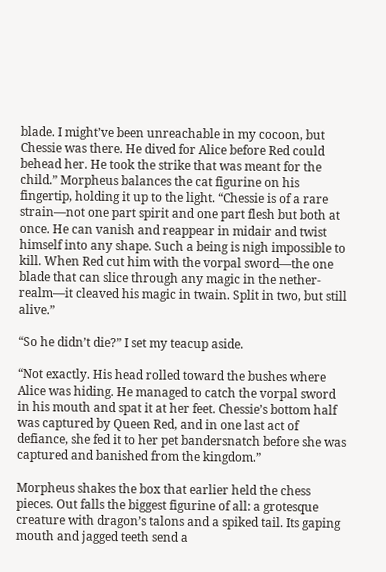blade. I might’ve been unreachable in my cocoon, but Chessie was there. He dived for Alice before Red could behead her. He took the strike that was meant for the child.” Morpheus balances the cat figurine on his fingertip, holding it up to the light. “Chessie is of a rare strain—not one part spirit and one part flesh but both at once. He can vanish and reappear in midair and twist himself into any shape. Such a being is nigh impossible to kill. When Red cut him with the vorpal sword—the one blade that can slice through any magic in the nether-realm—it cleaved his magic in twain. Split in two, but still alive.”

“So he didn’t die?” I set my teacup aside.

“Not exactly. His head rolled toward the bushes where Alice was hiding. He managed to catch the vorpal sword in his mouth and spat it at her feet. Chessie’s bottom half was captured by Queen Red, and in one last act of defiance, she fed it to her pet bandersnatch before she was captured and banished from the kingdom.”

Morpheus shakes the box that earlier held the chess pieces. Out falls the biggest figurine of all: a grotesque creature with dragon’s talons and a spiked tail. Its gaping mouth and jagged teeth send a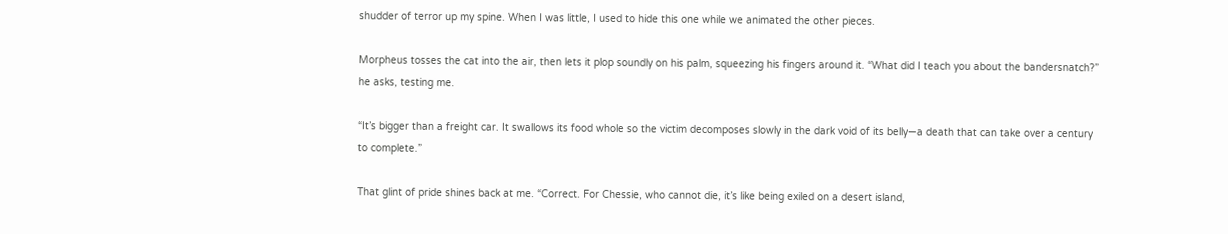shudder of terror up my spine. When I was little, I used to hide this one while we animated the other pieces.

Morpheus tosses the cat into the air, then lets it plop soundly on his palm, squeezing his fingers around it. “What did I teach you about the bandersnatch?” he asks, testing me.

“It’s bigger than a freight car. It swallows its food whole so the victim decomposes slowly in the dark void of its belly—a death that can take over a century to complete.”

That glint of pride shines back at me. “Correct. For Chessie, who cannot die, it’s like being exiled on a desert island,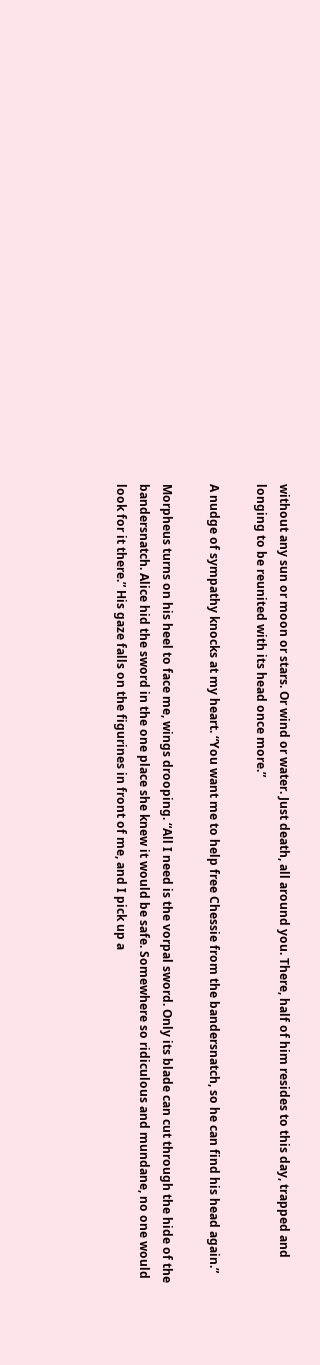without any sun or moon or stars. Or wind or water. Just death, all around you. There, half of him resides to this day, trapped and longing to be reunited with its head once more.”

A nudge of sympathy knocks at my heart. “You want me to help free Chessie from the bandersnatch, so he can find his head again.”

Morpheus turns on his heel to face me, wings drooping. “All I need is the vorpal sword. Only its blade can cut through the hide of the bandersnatch. Alice hid the sword in the one place she knew it would be safe. Somewhere so ridiculous and mundane, no one would look for it there.” His gaze falls on the figurines in front of me, and I pick up a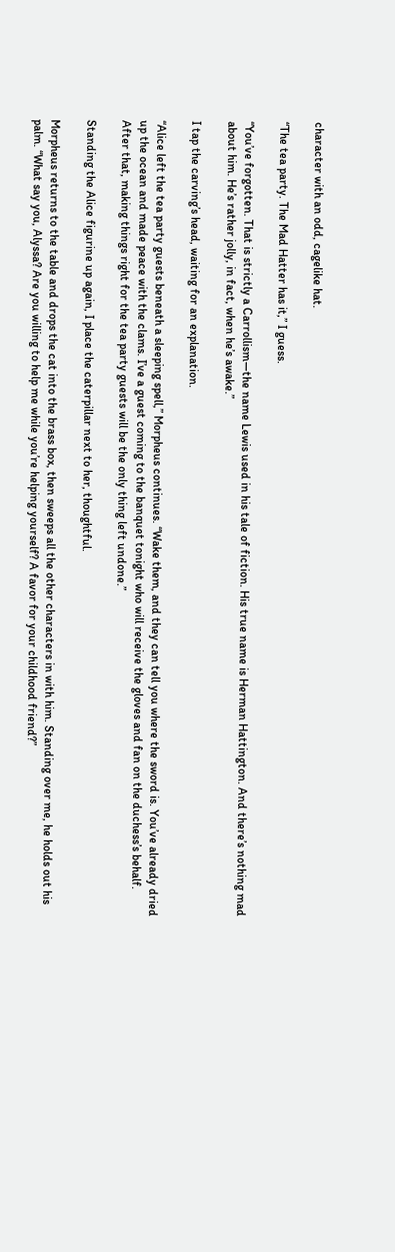character with an odd, cagelike hat.

“The tea party. The Mad Hatter has it,” I guess.

“You’ve forgotten. That is strictly a Carrollism—the name Lewis used in his tale of fiction. His true name is Herman Hattington. And there’s nothing mad about him. He’s rather jolly, in fact, when he’s awake.”

I tap the carving’s head, waiting for an explanation.

“Alice left the tea party guests beneath a sleeping spell,” Morpheus continues. “Wake them, and they can tell you where the sword is. You’ve already dried up the ocean and made peace with the clams. I’ve a guest coming to the banquet tonight who will receive the gloves and fan on the duchess’s behalf. After that, making things right for the tea party guests will be the only thing left undone.”

Standing the Alice figurine up again, I place the caterpillar next to her, thoughtful.

Morpheus returns to the table and drops the cat into the brass box, then sweeps all the other characters in with him. Standing over me, he holds out his palm. “What say you, Alyssa? Are you willing to help me while you’re helping yourself? A favor for your childhood friend?”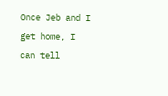Once Jeb and I get home, I can tell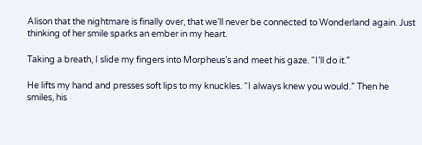Alison that the nightmare is finally over, that we’ll never be connected to Wonderland again. Just thinking of her smile sparks an ember in my heart.

Taking a breath, I slide my fingers into Morpheus’s and meet his gaze. “I’ll do it.”

He lifts my hand and presses soft lips to my knuckles. “I always knew you would.” Then he smiles, his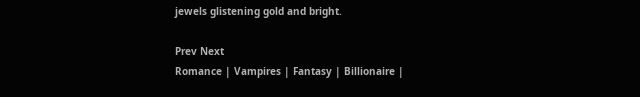jewels glistening gold and bright.

Prev Next
Romance | Vampires | Fantasy | Billionaire |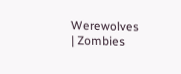Werewolves | Zombies